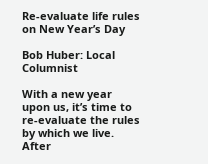Re-evaluate life rules on New Year’s Day

Bob Huber: Local Columnist

With a new year upon us, it’s time to re-evaluate the rules by which we live. After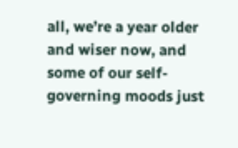all, we’re a year older and wiser now, and some of our self-governing moods just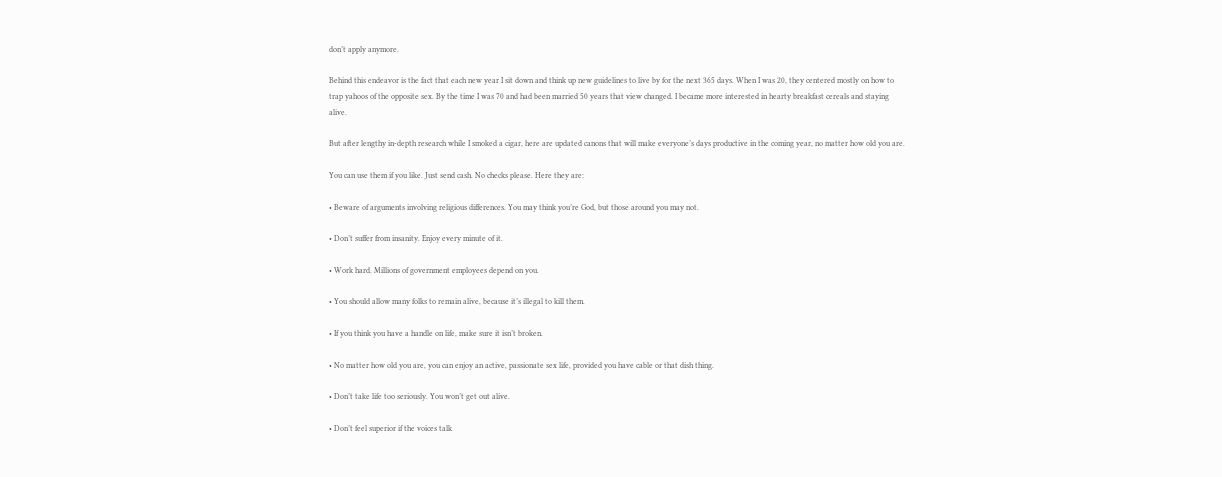don’t apply anymore.

Behind this endeavor is the fact that each new year I sit down and think up new guidelines to live by for the next 365 days. When I was 20, they centered mostly on how to trap yahoos of the opposite sex. By the time I was 70 and had been married 50 years that view changed. I became more interested in hearty breakfast cereals and staying alive.

But after lengthy in-depth research while I smoked a cigar, here are updated canons that will make everyone’s days productive in the coming year, no matter how old you are.

You can use them if you like. Just send cash. No checks please. Here they are:

• Beware of arguments involving religious differences. You may think you’re God, but those around you may not.

• Don’t suffer from insanity. Enjoy every minute of it.

• Work hard. Millions of government employees depend on you.

• You should allow many folks to remain alive, because it’s illegal to kill them.

• If you think you have a handle on life, make sure it isn’t broken.

• No matter how old you are, you can enjoy an active, passionate sex life, provided you have cable or that dish thing.

• Don’t take life too seriously. You won’t get out alive.

• Don’t feel superior if the voices talk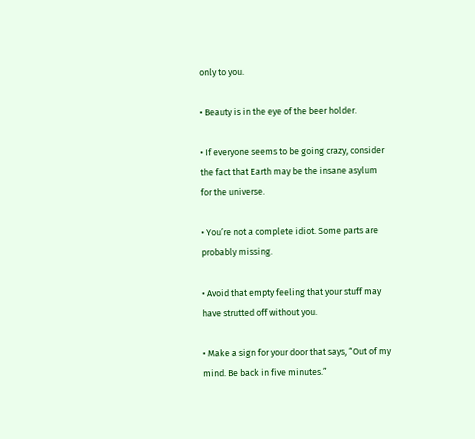only to you.

• Beauty is in the eye of the beer holder.

• If everyone seems to be going crazy, consider the fact that Earth may be the insane asylum for the universe.

• You’re not a complete idiot. Some parts are probably missing.

• Avoid that empty feeling that your stuff may have strutted off without you.

• Make a sign for your door that says, “Out of my mind. Be back in five minutes.”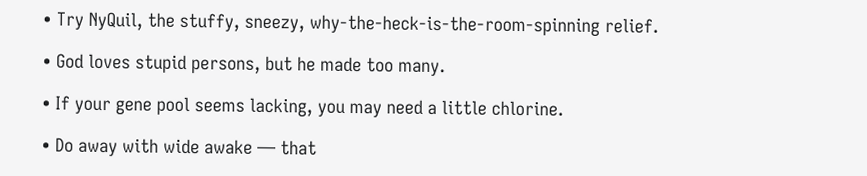• Try NyQuil, the stuffy, sneezy, why-the-heck-is-the-room-spinning relief.

• God loves stupid persons, but he made too many.

• If your gene pool seems lacking, you may need a little chlorine.

• Do away with wide awake — that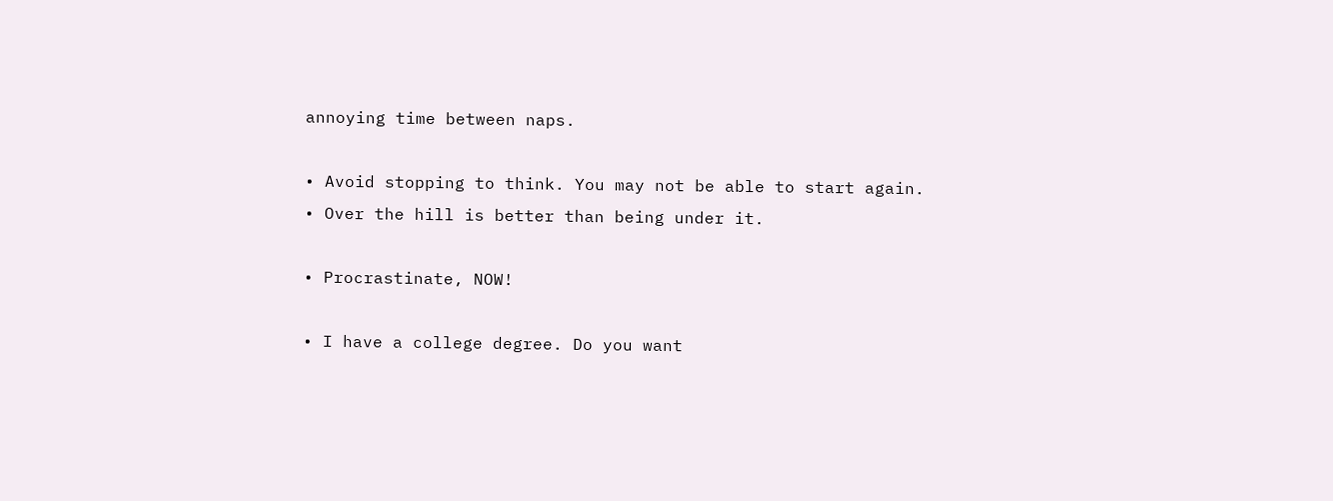annoying time between naps.

• Avoid stopping to think. You may not be able to start again.
• Over the hill is better than being under it.

• Procrastinate, NOW!

• I have a college degree. Do you want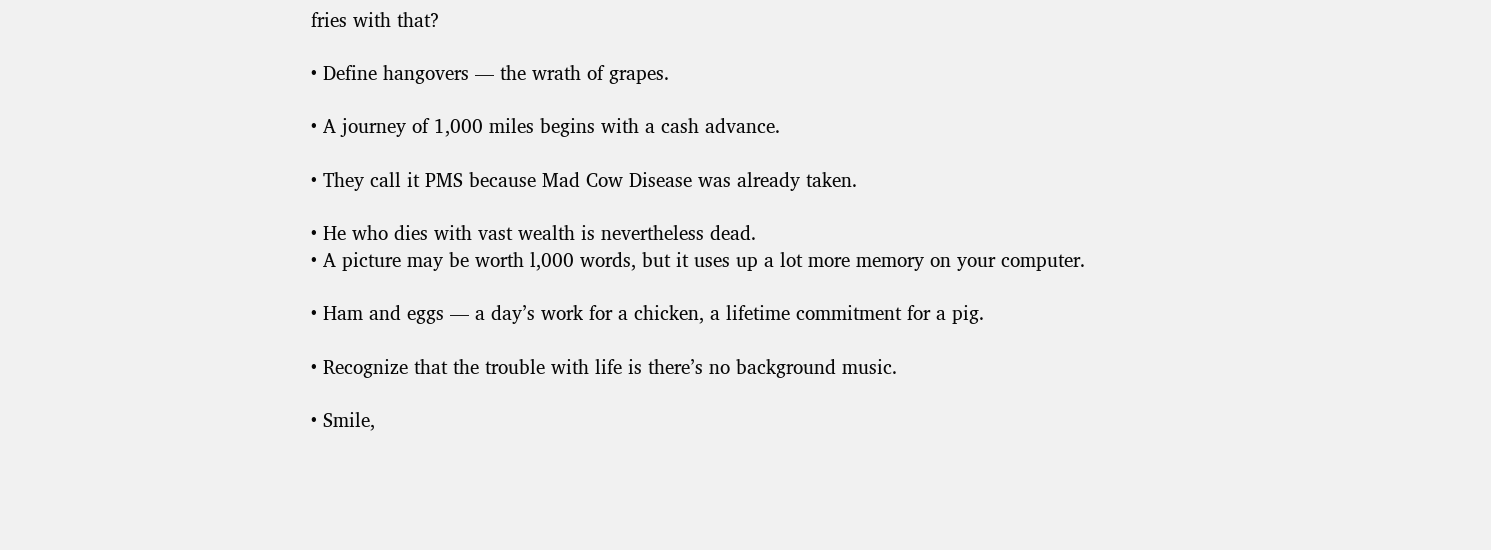fries with that?

• Define hangovers — the wrath of grapes.

• A journey of 1,000 miles begins with a cash advance.

• They call it PMS because Mad Cow Disease was already taken.

• He who dies with vast wealth is nevertheless dead.
• A picture may be worth l,000 words, but it uses up a lot more memory on your computer.

• Ham and eggs — a day’s work for a chicken, a lifetime commitment for a pig.

• Recognize that the trouble with life is there’s no background music.

• Smile,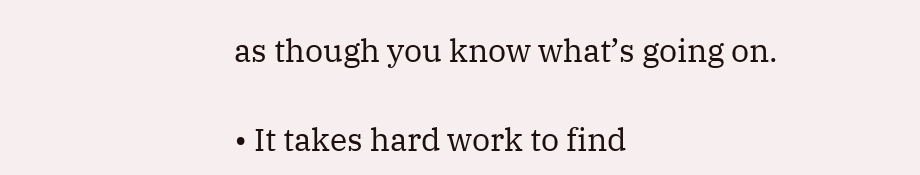as though you know what’s going on.

• It takes hard work to find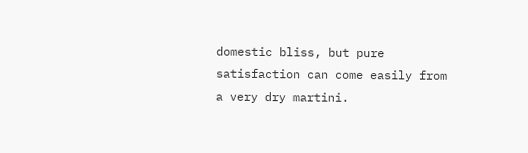domestic bliss, but pure satisfaction can come easily from a very dry martini.